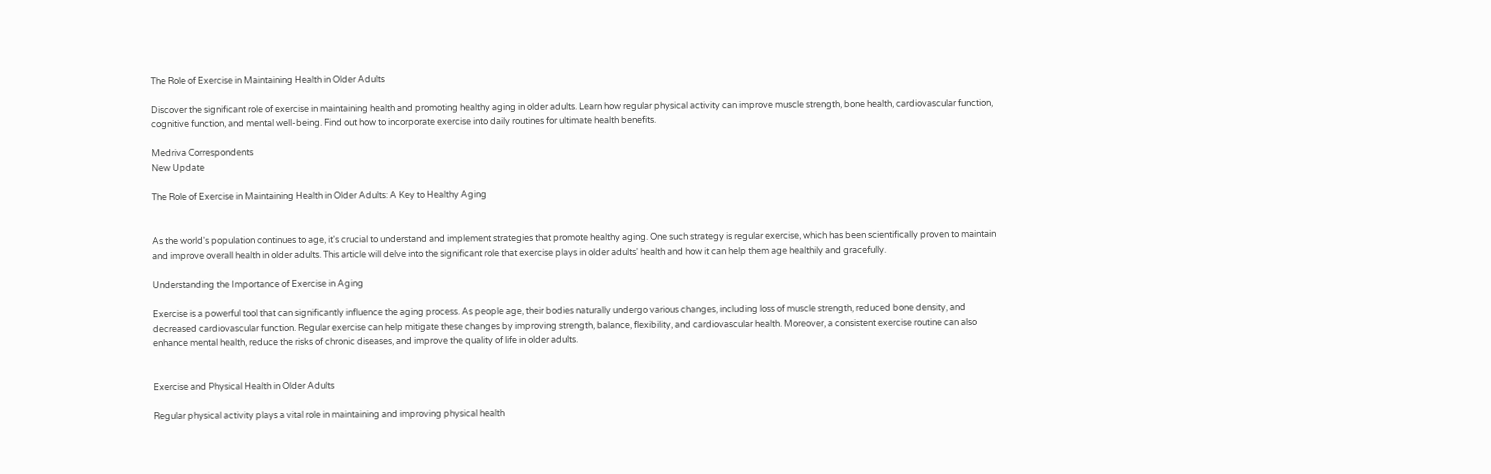The Role of Exercise in Maintaining Health in Older Adults

Discover the significant role of exercise in maintaining health and promoting healthy aging in older adults. Learn how regular physical activity can improve muscle strength, bone health, cardiovascular function, cognitive function, and mental well-being. Find out how to incorporate exercise into daily routines for ultimate health benefits.

Medriva Correspondents
New Update

The Role of Exercise in Maintaining Health in Older Adults: A Key to Healthy Aging


As the world's population continues to age, it's crucial to understand and implement strategies that promote healthy aging. One such strategy is regular exercise, which has been scientifically proven to maintain and improve overall health in older adults. This article will delve into the significant role that exercise plays in older adults' health and how it can help them age healthily and gracefully.

Understanding the Importance of Exercise in Aging

Exercise is a powerful tool that can significantly influence the aging process. As people age, their bodies naturally undergo various changes, including loss of muscle strength, reduced bone density, and decreased cardiovascular function. Regular exercise can help mitigate these changes by improving strength, balance, flexibility, and cardiovascular health. Moreover, a consistent exercise routine can also enhance mental health, reduce the risks of chronic diseases, and improve the quality of life in older adults.


Exercise and Physical Health in Older Adults

Regular physical activity plays a vital role in maintaining and improving physical health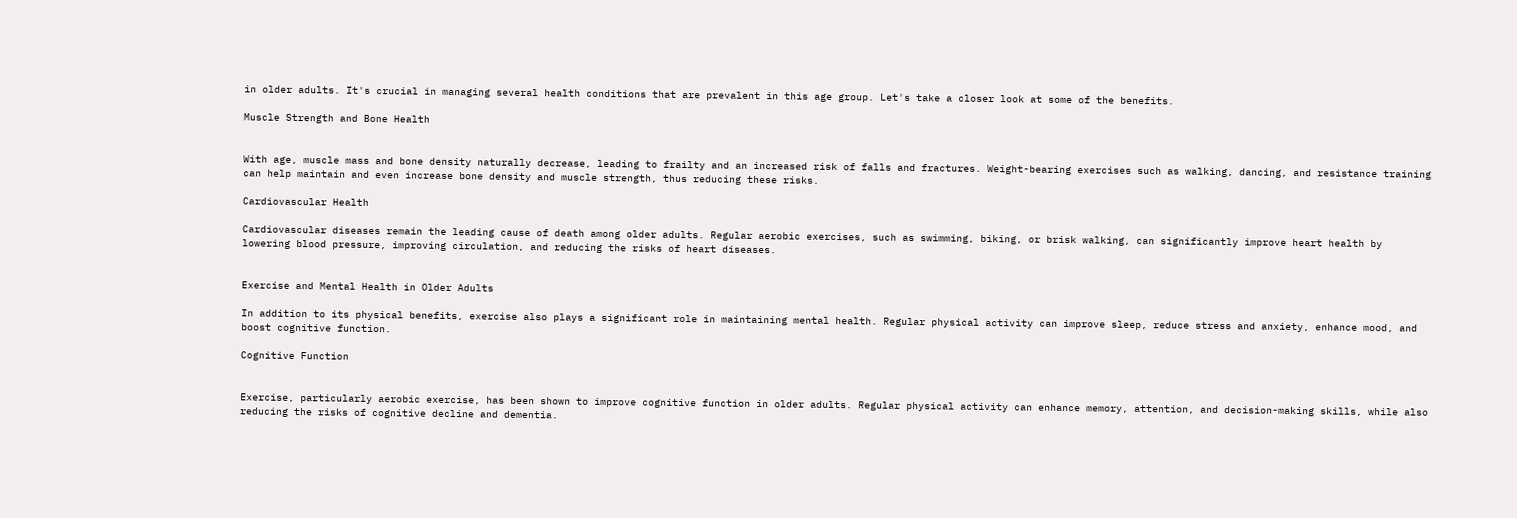in older adults. It's crucial in managing several health conditions that are prevalent in this age group. Let's take a closer look at some of the benefits.

Muscle Strength and Bone Health


With age, muscle mass and bone density naturally decrease, leading to frailty and an increased risk of falls and fractures. Weight-bearing exercises such as walking, dancing, and resistance training can help maintain and even increase bone density and muscle strength, thus reducing these risks.

Cardiovascular Health

Cardiovascular diseases remain the leading cause of death among older adults. Regular aerobic exercises, such as swimming, biking, or brisk walking, can significantly improve heart health by lowering blood pressure, improving circulation, and reducing the risks of heart diseases.


Exercise and Mental Health in Older Adults

In addition to its physical benefits, exercise also plays a significant role in maintaining mental health. Regular physical activity can improve sleep, reduce stress and anxiety, enhance mood, and boost cognitive function.

Cognitive Function


Exercise, particularly aerobic exercise, has been shown to improve cognitive function in older adults. Regular physical activity can enhance memory, attention, and decision-making skills, while also reducing the risks of cognitive decline and dementia.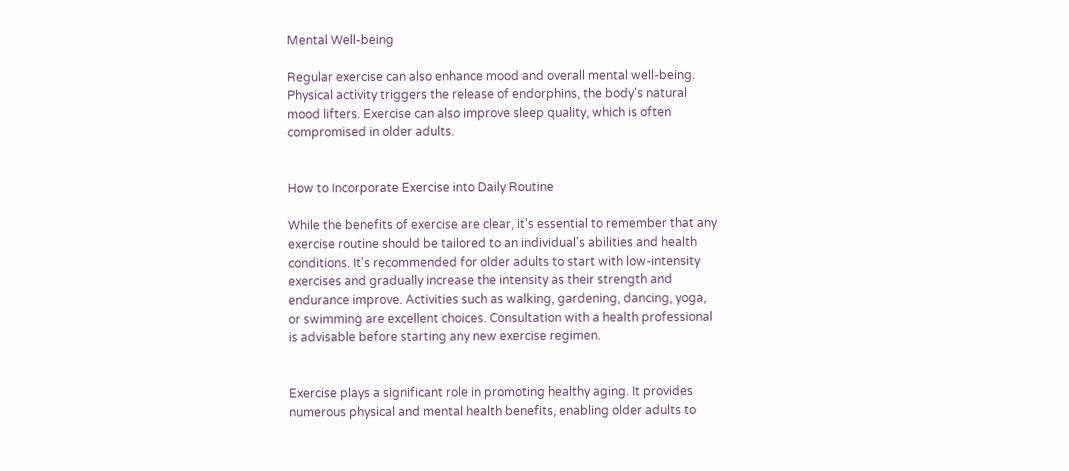Mental Well-being

Regular exercise can also enhance mood and overall mental well-being. Physical activity triggers the release of endorphins, the body's natural mood lifters. Exercise can also improve sleep quality, which is often compromised in older adults.


How to Incorporate Exercise into Daily Routine

While the benefits of exercise are clear, it's essential to remember that any exercise routine should be tailored to an individual's abilities and health conditions. It's recommended for older adults to start with low-intensity exercises and gradually increase the intensity as their strength and endurance improve. Activities such as walking, gardening, dancing, yoga, or swimming are excellent choices. Consultation with a health professional is advisable before starting any new exercise regimen.


Exercise plays a significant role in promoting healthy aging. It provides numerous physical and mental health benefits, enabling older adults to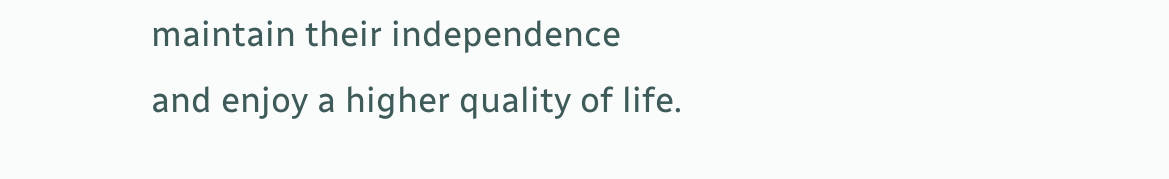maintain their independence and enjoy a higher quality of life.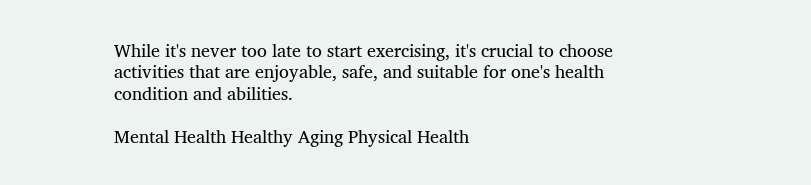While it's never too late to start exercising, it's crucial to choose activities that are enjoyable, safe, and suitable for one's health condition and abilities.

Mental Health Healthy Aging Physical Health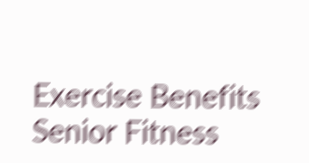Exercise Benefits Senior Fitness